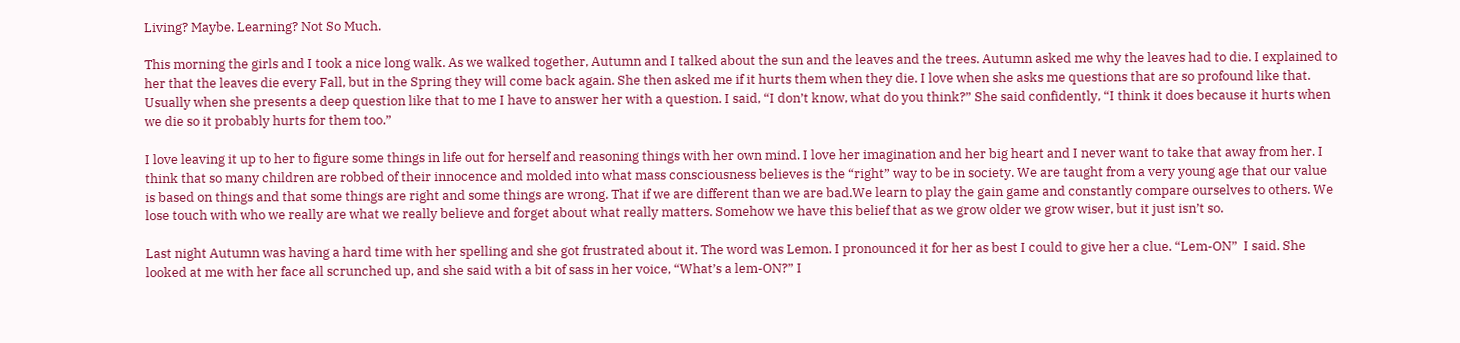Living? Maybe. Learning? Not So Much.

This morning the girls and I took a nice long walk. As we walked together, Autumn and I talked about the sun and the leaves and the trees. Autumn asked me why the leaves had to die. I explained to her that the leaves die every Fall, but in the Spring they will come back again. She then asked me if it hurts them when they die. I love when she asks me questions that are so profound like that. Usually when she presents a deep question like that to me I have to answer her with a question. I said, “I don’t know, what do you think?” She said confidently, “I think it does because it hurts when we die so it probably hurts for them too.”

I love leaving it up to her to figure some things in life out for herself and reasoning things with her own mind. I love her imagination and her big heart and I never want to take that away from her. I think that so many children are robbed of their innocence and molded into what mass consciousness believes is the “right” way to be in society. We are taught from a very young age that our value is based on things and that some things are right and some things are wrong. That if we are different than we are bad.We learn to play the gain game and constantly compare ourselves to others. We lose touch with who we really are what we really believe and forget about what really matters. Somehow we have this belief that as we grow older we grow wiser, but it just isn’t so.

Last night Autumn was having a hard time with her spelling and she got frustrated about it. The word was Lemon. I pronounced it for her as best I could to give her a clue. “Lem-ON”  I said. She looked at me with her face all scrunched up, and she said with a bit of sass in her voice, “What’s a lem-ON?” I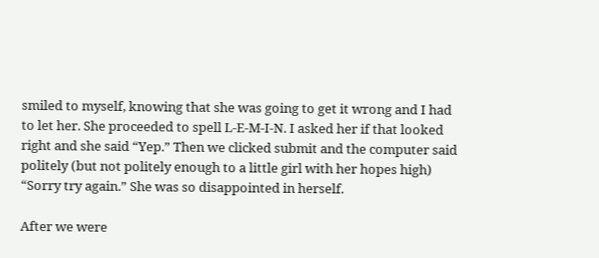smiled to myself, knowing that she was going to get it wrong and I had to let her. She proceeded to spell L-E-M-I-N. I asked her if that looked right and she said “Yep.” Then we clicked submit and the computer said politely (but not politely enough to a little girl with her hopes high) “Sorry try again.” She was so disappointed in herself.

After we were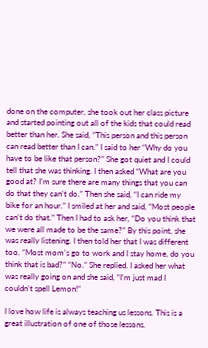done on the computer, she took out her class picture and started pointing out all of the kids that could read better than her. She said, “This person and this person can read better than I can.” I said to her “Why do you have to be like that person?” She got quiet and I could tell that she was thinking. I then asked “What are you good at? I’m sure there are many things that you can do that they can’t do.” Then she said, “I can ride my bike for an hour.” I smiled at her and said, “Most people can’t do that.” Then I had to ask her, “Do you think that we were all made to be the same?” By this point, she was really listening. I then told her that I was different too. “Most mom’s go to work and I stay home, do you think that is bad?” “No.” She replied. I asked her what was really going on and she said, “I’m just mad I couldn’t spell Lemon!”

I love how life is always teaching us lessons. This is a great illustration of one of those lessons.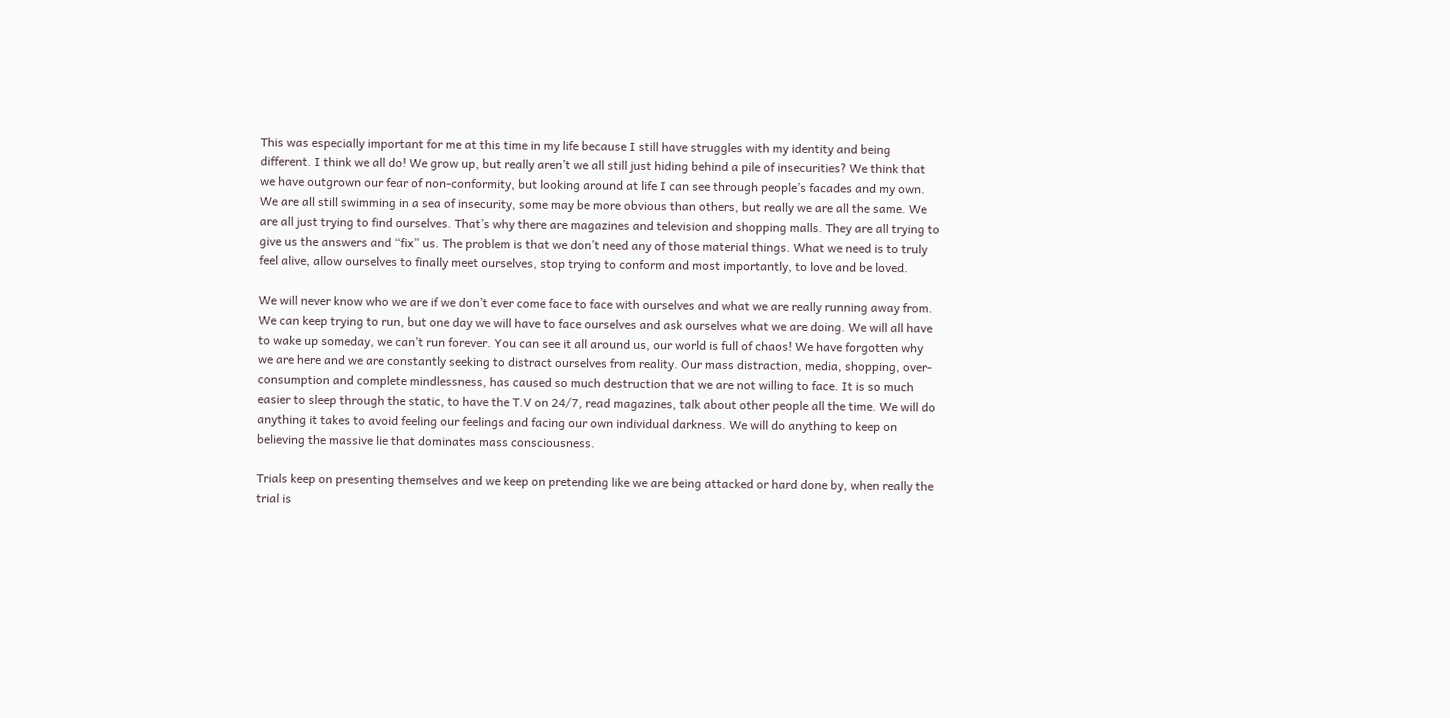This was especially important for me at this time in my life because I still have struggles with my identity and being different. I think we all do! We grow up, but really aren’t we all still just hiding behind a pile of insecurities? We think that we have outgrown our fear of non-conformity, but looking around at life I can see through people’s facades and my own. We are all still swimming in a sea of insecurity, some may be more obvious than others, but really we are all the same. We are all just trying to find ourselves. That’s why there are magazines and television and shopping malls. They are all trying to give us the answers and “fix” us. The problem is that we don’t need any of those material things. What we need is to truly feel alive, allow ourselves to finally meet ourselves, stop trying to conform and most importantly, to love and be loved.

We will never know who we are if we don’t ever come face to face with ourselves and what we are really running away from. We can keep trying to run, but one day we will have to face ourselves and ask ourselves what we are doing. We will all have to wake up someday, we can’t run forever. You can see it all around us, our world is full of chaos! We have forgotten why we are here and we are constantly seeking to distract ourselves from reality. Our mass distraction, media, shopping, over-consumption and complete mindlessness, has caused so much destruction that we are not willing to face. It is so much easier to sleep through the static, to have the T.V on 24/7, read magazines, talk about other people all the time. We will do anything it takes to avoid feeling our feelings and facing our own individual darkness. We will do anything to keep on believing the massive lie that dominates mass consciousness.

Trials keep on presenting themselves and we keep on pretending like we are being attacked or hard done by, when really the trial is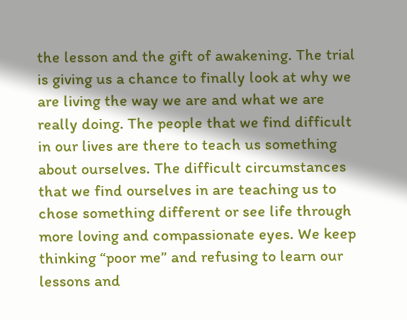the lesson and the gift of awakening. The trial is giving us a chance to finally look at why we are living the way we are and what we are really doing. The people that we find difficult in our lives are there to teach us something about ourselves. The difficult circumstances that we find ourselves in are teaching us to chose something different or see life through more loving and compassionate eyes. We keep thinking “poor me” and refusing to learn our lessons and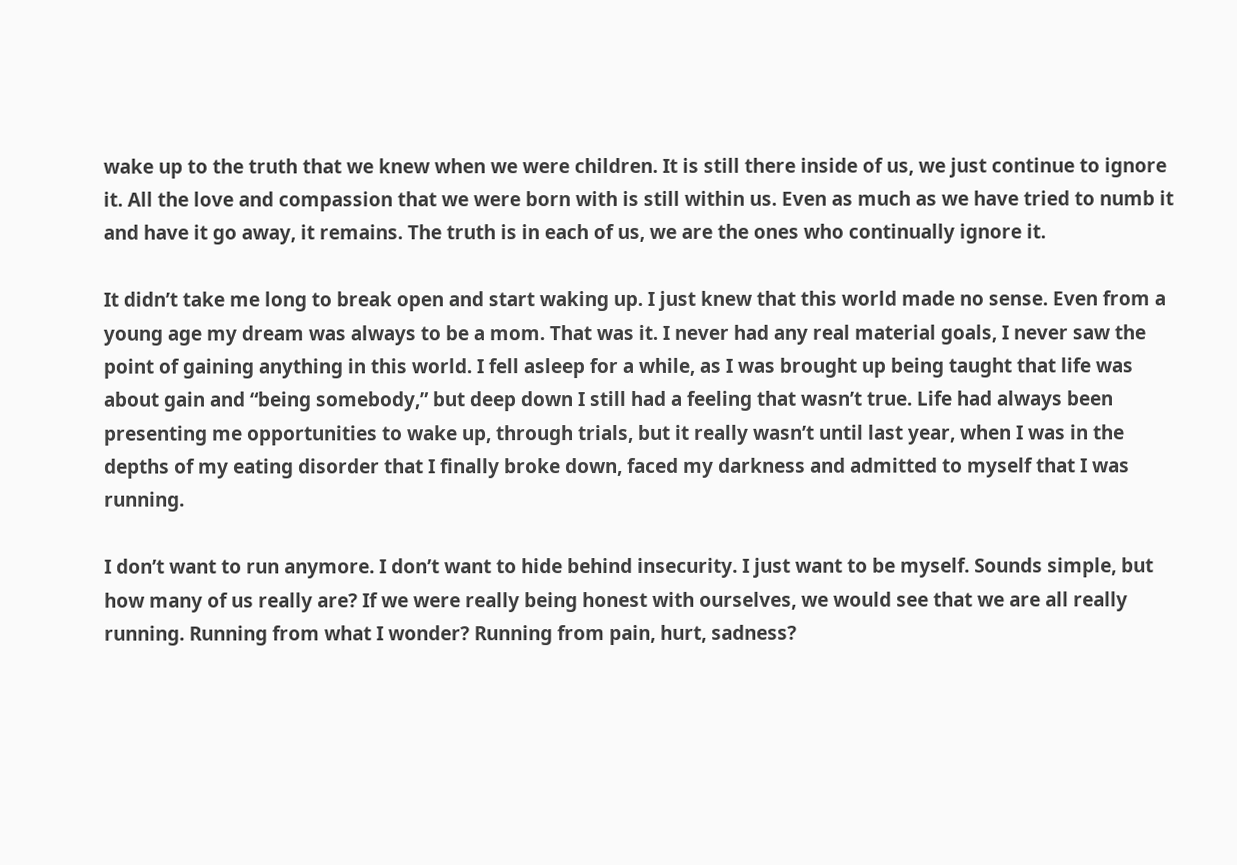wake up to the truth that we knew when we were children. It is still there inside of us, we just continue to ignore it. All the love and compassion that we were born with is still within us. Even as much as we have tried to numb it and have it go away, it remains. The truth is in each of us, we are the ones who continually ignore it.

It didn’t take me long to break open and start waking up. I just knew that this world made no sense. Even from a young age my dream was always to be a mom. That was it. I never had any real material goals, I never saw the point of gaining anything in this world. I fell asleep for a while, as I was brought up being taught that life was about gain and “being somebody,” but deep down I still had a feeling that wasn’t true. Life had always been presenting me opportunities to wake up, through trials, but it really wasn’t until last year, when I was in the depths of my eating disorder that I finally broke down, faced my darkness and admitted to myself that I was running.

I don’t want to run anymore. I don’t want to hide behind insecurity. I just want to be myself. Sounds simple, but how many of us really are? If we were really being honest with ourselves, we would see that we are all really running. Running from what I wonder? Running from pain, hurt, sadness?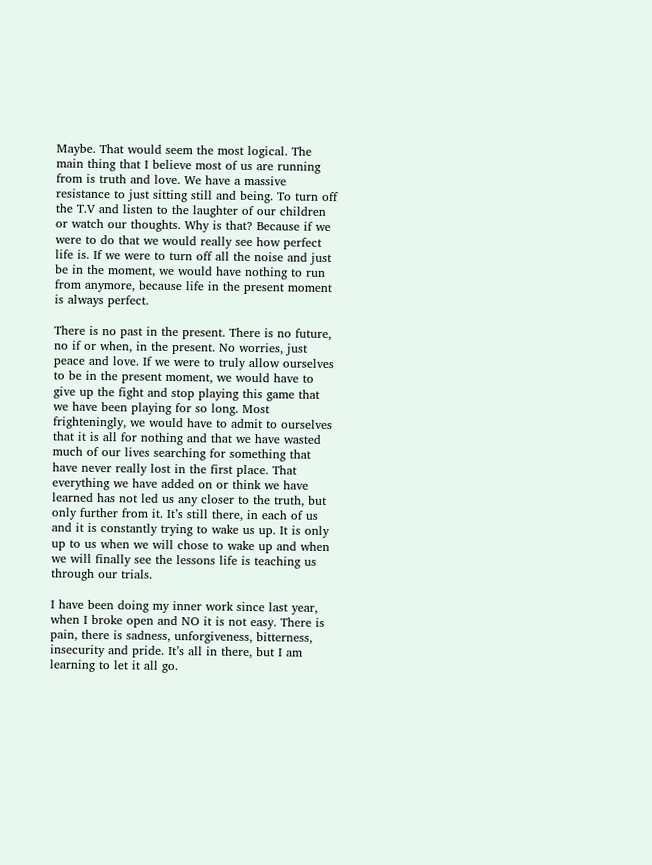Maybe. That would seem the most logical. The main thing that I believe most of us are running from is truth and love. We have a massive resistance to just sitting still and being. To turn off the T.V and listen to the laughter of our children or watch our thoughts. Why is that? Because if we were to do that we would really see how perfect life is. If we were to turn off all the noise and just be in the moment, we would have nothing to run from anymore, because life in the present moment is always perfect.

There is no past in the present. There is no future, no if or when, in the present. No worries, just peace and love. If we were to truly allow ourselves to be in the present moment, we would have to give up the fight and stop playing this game that we have been playing for so long. Most frighteningly, we would have to admit to ourselves that it is all for nothing and that we have wasted much of our lives searching for something that have never really lost in the first place. That everything we have added on or think we have learned has not led us any closer to the truth, but only further from it. It’s still there, in each of us and it is constantly trying to wake us up. It is only up to us when we will chose to wake up and when we will finally see the lessons life is teaching us through our trials.

I have been doing my inner work since last year, when I broke open and NO it is not easy. There is pain, there is sadness, unforgiveness, bitterness, insecurity and pride. It’s all in there, but I am learning to let it all go.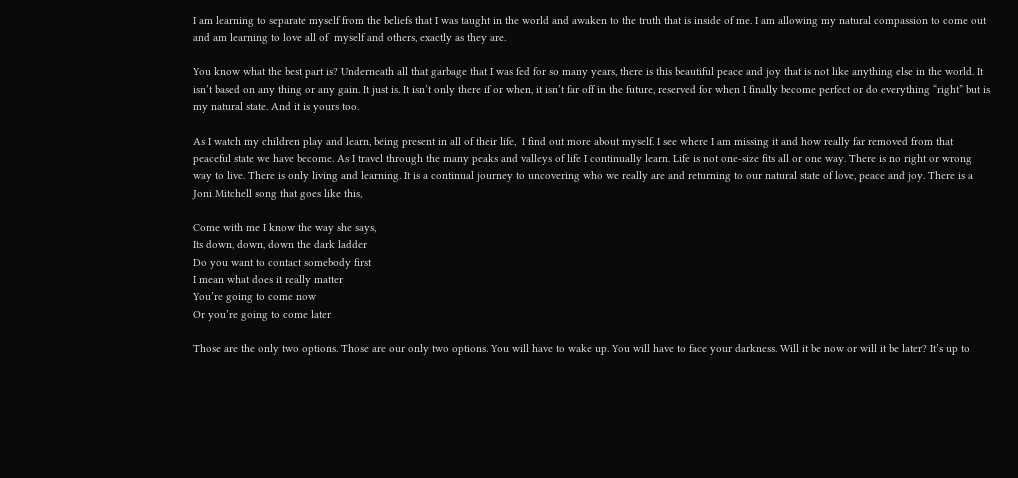I am learning to separate myself from the beliefs that I was taught in the world and awaken to the truth that is inside of me. I am allowing my natural compassion to come out and am learning to love all of  myself and others, exactly as they are.

You know what the best part is? Underneath all that garbage that I was fed for so many years, there is this beautiful peace and joy that is not like anything else in the world. It isn’t based on any thing or any gain. It just is. It isn’t only there if or when, it isn’t far off in the future, reserved for when I finally become perfect or do everything “right” but is my natural state. And it is yours too.

As I watch my children play and learn, being present in all of their life,  I find out more about myself. I see where I am missing it and how really far removed from that peaceful state we have become. As I travel through the many peaks and valleys of life I continually learn. Life is not one-size fits all or one way. There is no right or wrong way to live. There is only living and learning. It is a continual journey to uncovering who we really are and returning to our natural state of love, peace and joy. There is a Joni Mitchell song that goes like this,

Come with me I know the way she says,
Its down, down, down the dark ladder
Do you want to contact somebody first
I mean what does it really matter
You’re going to come now
Or you’re going to come later

Those are the only two options. Those are our only two options. You will have to wake up. You will have to face your darkness. Will it be now or will it be later? It’s up to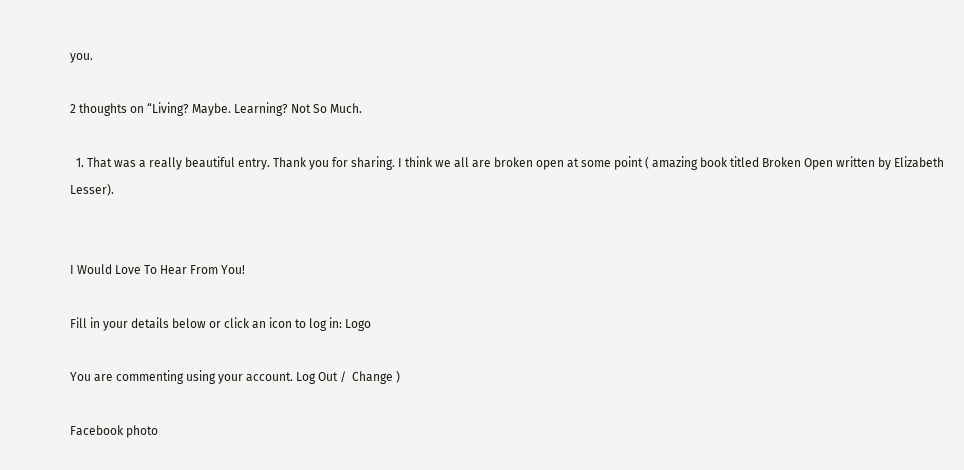you.

2 thoughts on “Living? Maybe. Learning? Not So Much.

  1. That was a really beautiful entry. Thank you for sharing. I think we all are broken open at some point ( amazing book titled Broken Open written by Elizabeth Lesser).


I Would Love To Hear From You!

Fill in your details below or click an icon to log in: Logo

You are commenting using your account. Log Out /  Change )

Facebook photo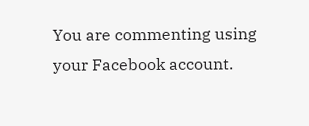You are commenting using your Facebook account.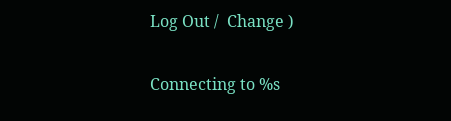Log Out /  Change )

Connecting to %s